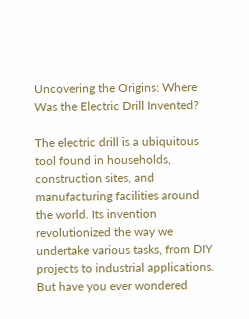Uncovering the Origins: Where Was the Electric Drill Invented?

The electric drill is a ubiquitous tool found in households, construction sites, and manufacturing facilities around the world. Its invention revolutionized the way we undertake various tasks, from DIY projects to industrial applications. But have you ever wondered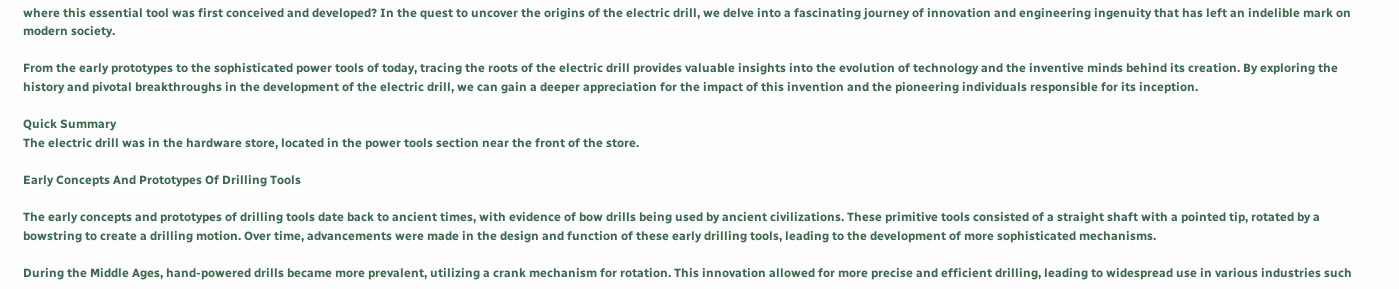where this essential tool was first conceived and developed? In the quest to uncover the origins of the electric drill, we delve into a fascinating journey of innovation and engineering ingenuity that has left an indelible mark on modern society.

From the early prototypes to the sophisticated power tools of today, tracing the roots of the electric drill provides valuable insights into the evolution of technology and the inventive minds behind its creation. By exploring the history and pivotal breakthroughs in the development of the electric drill, we can gain a deeper appreciation for the impact of this invention and the pioneering individuals responsible for its inception.

Quick Summary
The electric drill was in the hardware store, located in the power tools section near the front of the store.

Early Concepts And Prototypes Of Drilling Tools

The early concepts and prototypes of drilling tools date back to ancient times, with evidence of bow drills being used by ancient civilizations. These primitive tools consisted of a straight shaft with a pointed tip, rotated by a bowstring to create a drilling motion. Over time, advancements were made in the design and function of these early drilling tools, leading to the development of more sophisticated mechanisms.

During the Middle Ages, hand-powered drills became more prevalent, utilizing a crank mechanism for rotation. This innovation allowed for more precise and efficient drilling, leading to widespread use in various industries such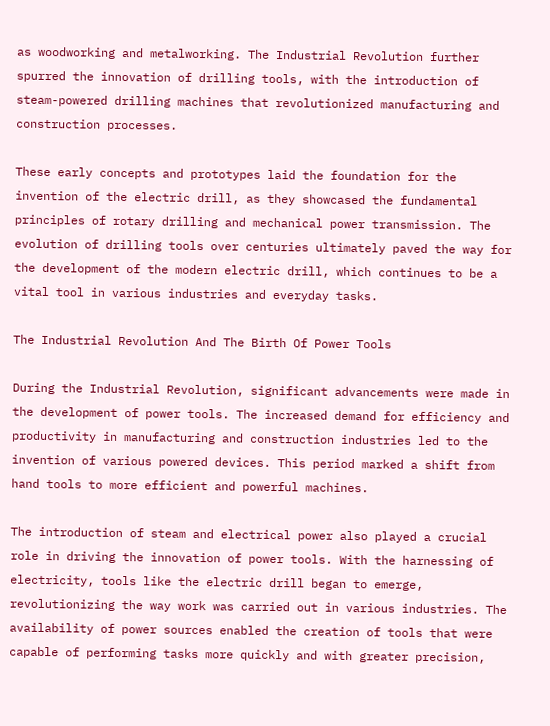as woodworking and metalworking. The Industrial Revolution further spurred the innovation of drilling tools, with the introduction of steam-powered drilling machines that revolutionized manufacturing and construction processes.

These early concepts and prototypes laid the foundation for the invention of the electric drill, as they showcased the fundamental principles of rotary drilling and mechanical power transmission. The evolution of drilling tools over centuries ultimately paved the way for the development of the modern electric drill, which continues to be a vital tool in various industries and everyday tasks.

The Industrial Revolution And The Birth Of Power Tools

During the Industrial Revolution, significant advancements were made in the development of power tools. The increased demand for efficiency and productivity in manufacturing and construction industries led to the invention of various powered devices. This period marked a shift from hand tools to more efficient and powerful machines.

The introduction of steam and electrical power also played a crucial role in driving the innovation of power tools. With the harnessing of electricity, tools like the electric drill began to emerge, revolutionizing the way work was carried out in various industries. The availability of power sources enabled the creation of tools that were capable of performing tasks more quickly and with greater precision,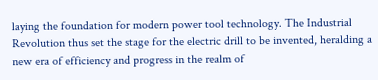laying the foundation for modern power tool technology. The Industrial Revolution thus set the stage for the electric drill to be invented, heralding a new era of efficiency and progress in the realm of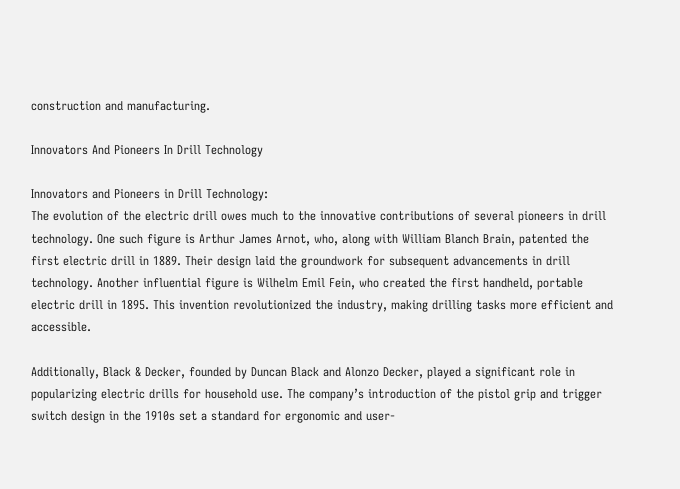construction and manufacturing.

Innovators And Pioneers In Drill Technology

Innovators and Pioneers in Drill Technology:
The evolution of the electric drill owes much to the innovative contributions of several pioneers in drill technology. One such figure is Arthur James Arnot, who, along with William Blanch Brain, patented the first electric drill in 1889. Their design laid the groundwork for subsequent advancements in drill technology. Another influential figure is Wilhelm Emil Fein, who created the first handheld, portable electric drill in 1895. This invention revolutionized the industry, making drilling tasks more efficient and accessible.

Additionally, Black & Decker, founded by Duncan Black and Alonzo Decker, played a significant role in popularizing electric drills for household use. The company’s introduction of the pistol grip and trigger switch design in the 1910s set a standard for ergonomic and user-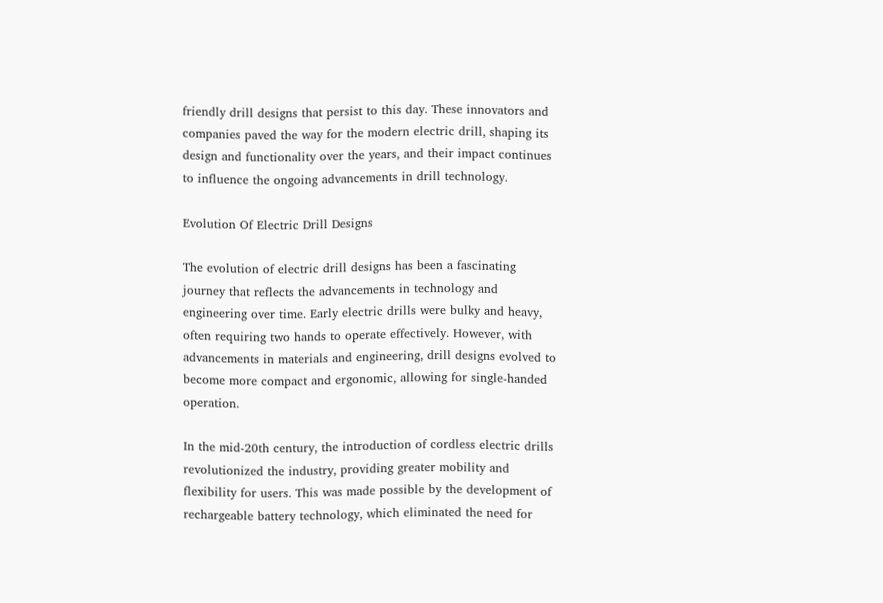friendly drill designs that persist to this day. These innovators and companies paved the way for the modern electric drill, shaping its design and functionality over the years, and their impact continues to influence the ongoing advancements in drill technology.

Evolution Of Electric Drill Designs

The evolution of electric drill designs has been a fascinating journey that reflects the advancements in technology and engineering over time. Early electric drills were bulky and heavy, often requiring two hands to operate effectively. However, with advancements in materials and engineering, drill designs evolved to become more compact and ergonomic, allowing for single-handed operation.

In the mid-20th century, the introduction of cordless electric drills revolutionized the industry, providing greater mobility and flexibility for users. This was made possible by the development of rechargeable battery technology, which eliminated the need for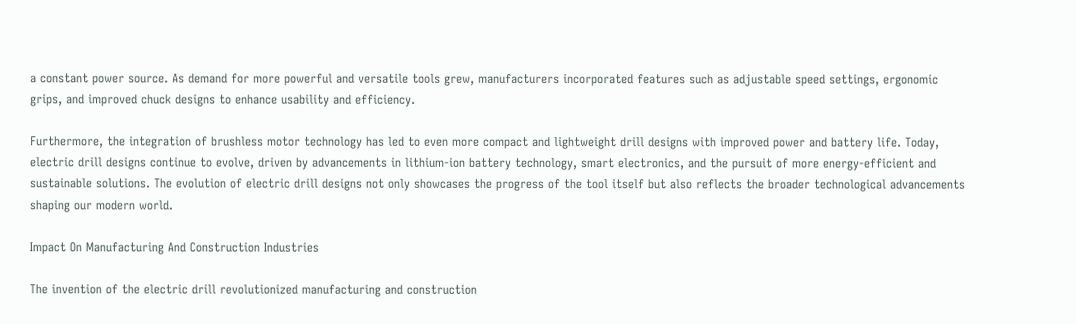a constant power source. As demand for more powerful and versatile tools grew, manufacturers incorporated features such as adjustable speed settings, ergonomic grips, and improved chuck designs to enhance usability and efficiency.

Furthermore, the integration of brushless motor technology has led to even more compact and lightweight drill designs with improved power and battery life. Today, electric drill designs continue to evolve, driven by advancements in lithium-ion battery technology, smart electronics, and the pursuit of more energy-efficient and sustainable solutions. The evolution of electric drill designs not only showcases the progress of the tool itself but also reflects the broader technological advancements shaping our modern world.

Impact On Manufacturing And Construction Industries

The invention of the electric drill revolutionized manufacturing and construction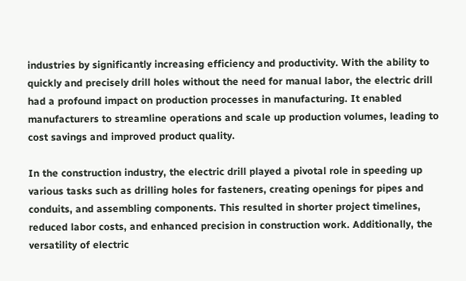industries by significantly increasing efficiency and productivity. With the ability to quickly and precisely drill holes without the need for manual labor, the electric drill had a profound impact on production processes in manufacturing. It enabled manufacturers to streamline operations and scale up production volumes, leading to cost savings and improved product quality.

In the construction industry, the electric drill played a pivotal role in speeding up various tasks such as drilling holes for fasteners, creating openings for pipes and conduits, and assembling components. This resulted in shorter project timelines, reduced labor costs, and enhanced precision in construction work. Additionally, the versatility of electric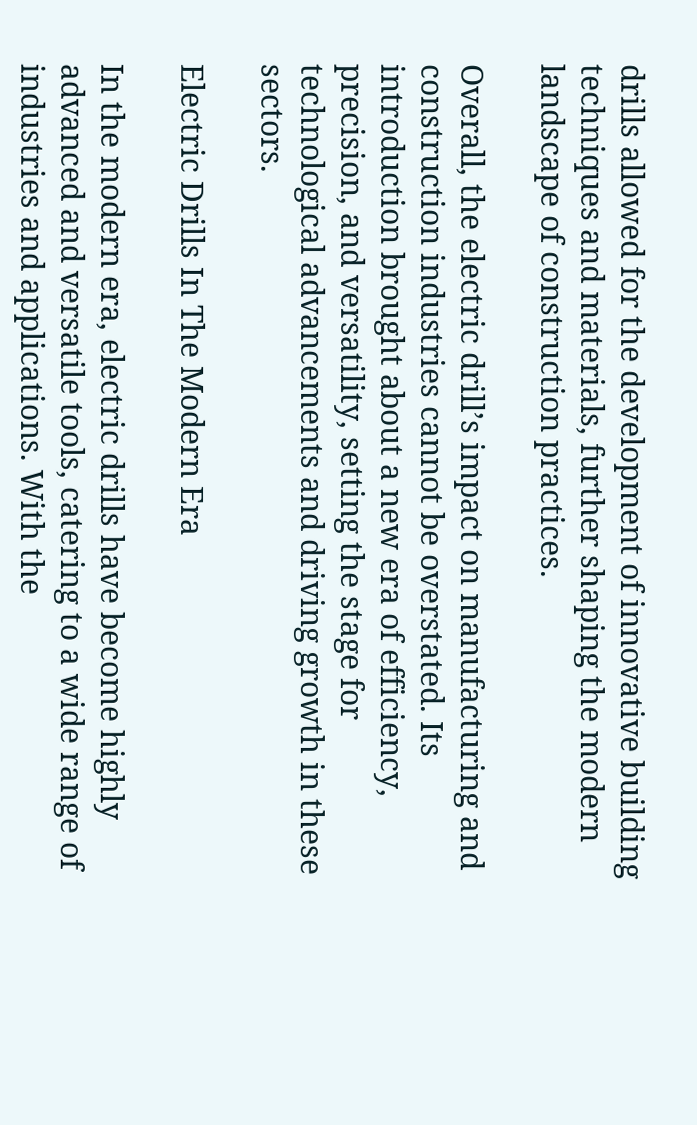drills allowed for the development of innovative building techniques and materials, further shaping the modern landscape of construction practices.

Overall, the electric drill’s impact on manufacturing and construction industries cannot be overstated. Its introduction brought about a new era of efficiency, precision, and versatility, setting the stage for technological advancements and driving growth in these sectors.

Electric Drills In The Modern Era

In the modern era, electric drills have become highly advanced and versatile tools, catering to a wide range of industries and applications. With the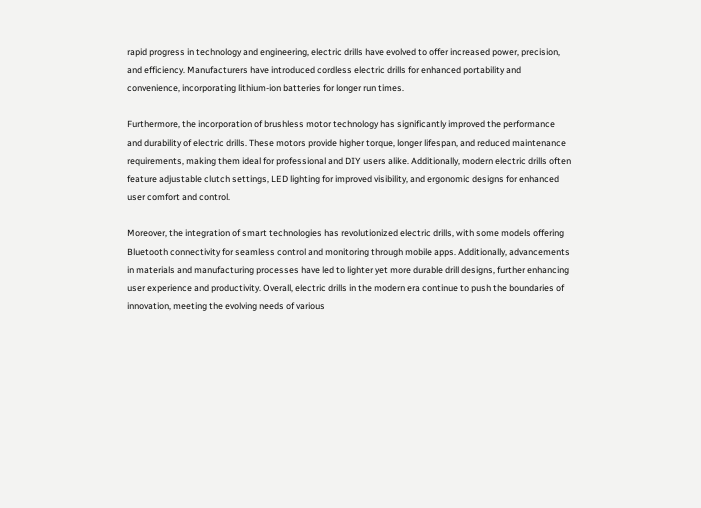rapid progress in technology and engineering, electric drills have evolved to offer increased power, precision, and efficiency. Manufacturers have introduced cordless electric drills for enhanced portability and convenience, incorporating lithium-ion batteries for longer run times.

Furthermore, the incorporation of brushless motor technology has significantly improved the performance and durability of electric drills. These motors provide higher torque, longer lifespan, and reduced maintenance requirements, making them ideal for professional and DIY users alike. Additionally, modern electric drills often feature adjustable clutch settings, LED lighting for improved visibility, and ergonomic designs for enhanced user comfort and control.

Moreover, the integration of smart technologies has revolutionized electric drills, with some models offering Bluetooth connectivity for seamless control and monitoring through mobile apps. Additionally, advancements in materials and manufacturing processes have led to lighter yet more durable drill designs, further enhancing user experience and productivity. Overall, electric drills in the modern era continue to push the boundaries of innovation, meeting the evolving needs of various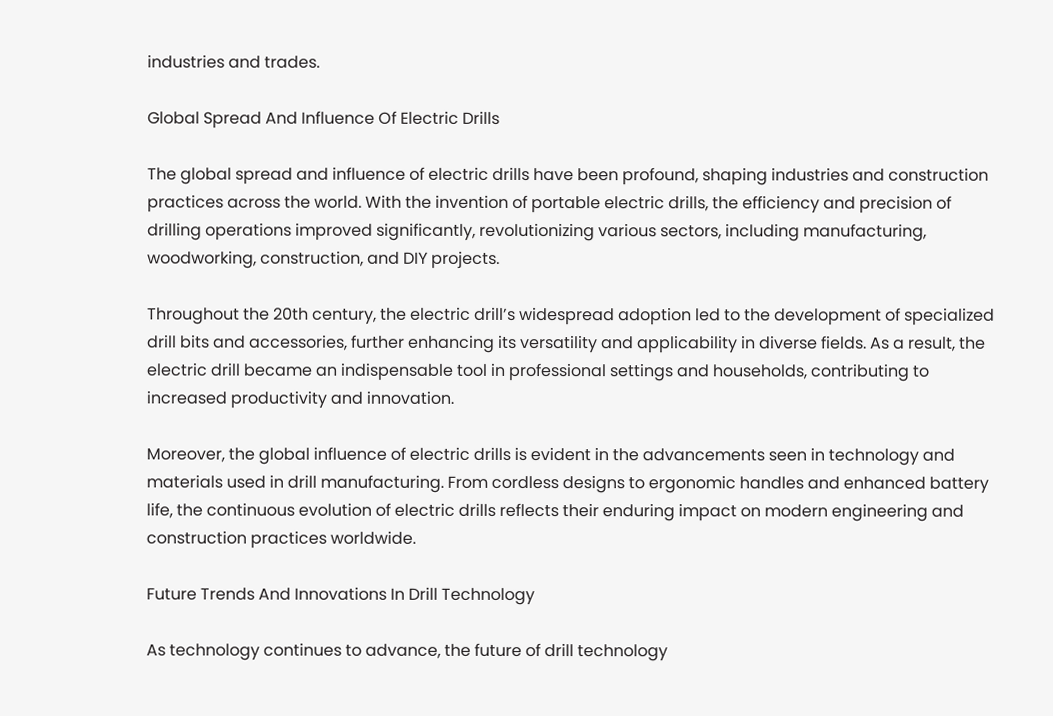industries and trades.

Global Spread And Influence Of Electric Drills

The global spread and influence of electric drills have been profound, shaping industries and construction practices across the world. With the invention of portable electric drills, the efficiency and precision of drilling operations improved significantly, revolutionizing various sectors, including manufacturing, woodworking, construction, and DIY projects.

Throughout the 20th century, the electric drill’s widespread adoption led to the development of specialized drill bits and accessories, further enhancing its versatility and applicability in diverse fields. As a result, the electric drill became an indispensable tool in professional settings and households, contributing to increased productivity and innovation.

Moreover, the global influence of electric drills is evident in the advancements seen in technology and materials used in drill manufacturing. From cordless designs to ergonomic handles and enhanced battery life, the continuous evolution of electric drills reflects their enduring impact on modern engineering and construction practices worldwide.

Future Trends And Innovations In Drill Technology

As technology continues to advance, the future of drill technology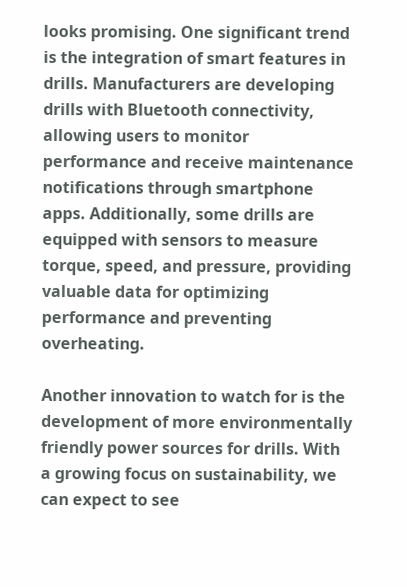looks promising. One significant trend is the integration of smart features in drills. Manufacturers are developing drills with Bluetooth connectivity, allowing users to monitor performance and receive maintenance notifications through smartphone apps. Additionally, some drills are equipped with sensors to measure torque, speed, and pressure, providing valuable data for optimizing performance and preventing overheating.

Another innovation to watch for is the development of more environmentally friendly power sources for drills. With a growing focus on sustainability, we can expect to see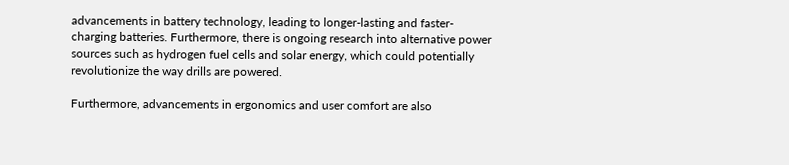advancements in battery technology, leading to longer-lasting and faster-charging batteries. Furthermore, there is ongoing research into alternative power sources such as hydrogen fuel cells and solar energy, which could potentially revolutionize the way drills are powered.

Furthermore, advancements in ergonomics and user comfort are also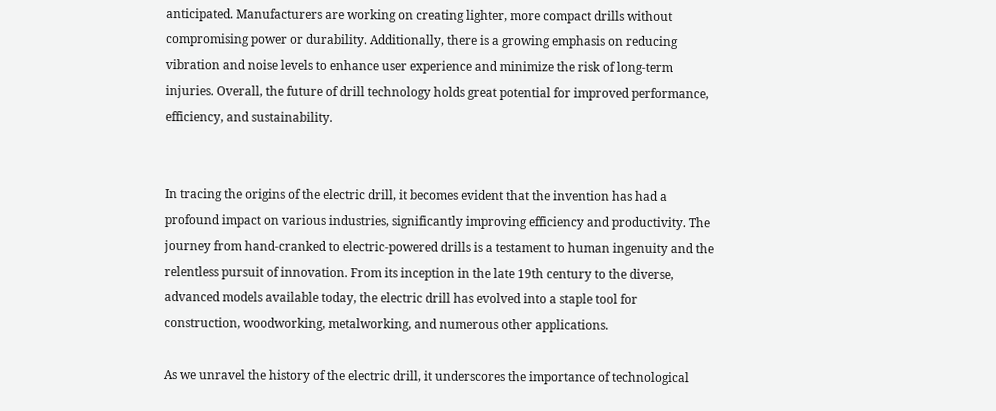anticipated. Manufacturers are working on creating lighter, more compact drills without compromising power or durability. Additionally, there is a growing emphasis on reducing vibration and noise levels to enhance user experience and minimize the risk of long-term injuries. Overall, the future of drill technology holds great potential for improved performance, efficiency, and sustainability.


In tracing the origins of the electric drill, it becomes evident that the invention has had a profound impact on various industries, significantly improving efficiency and productivity. The journey from hand-cranked to electric-powered drills is a testament to human ingenuity and the relentless pursuit of innovation. From its inception in the late 19th century to the diverse, advanced models available today, the electric drill has evolved into a staple tool for construction, woodworking, metalworking, and numerous other applications.

As we unravel the history of the electric drill, it underscores the importance of technological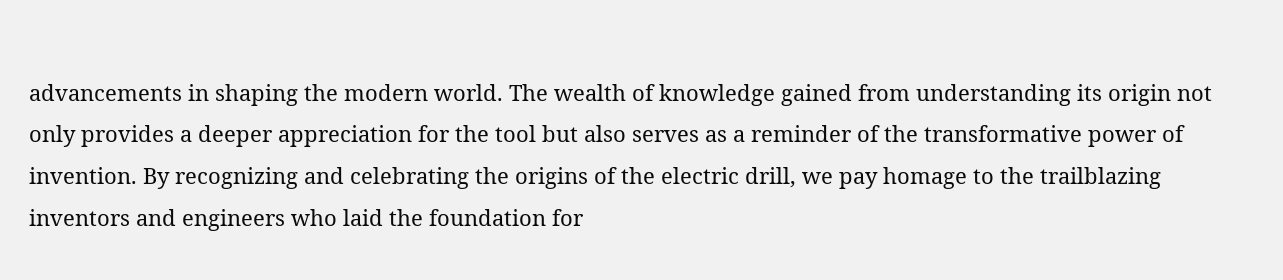advancements in shaping the modern world. The wealth of knowledge gained from understanding its origin not only provides a deeper appreciation for the tool but also serves as a reminder of the transformative power of invention. By recognizing and celebrating the origins of the electric drill, we pay homage to the trailblazing inventors and engineers who laid the foundation for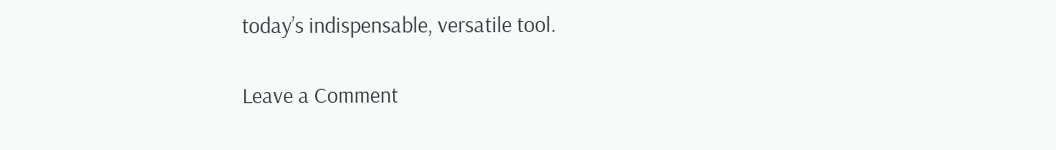today’s indispensable, versatile tool.

Leave a Comment